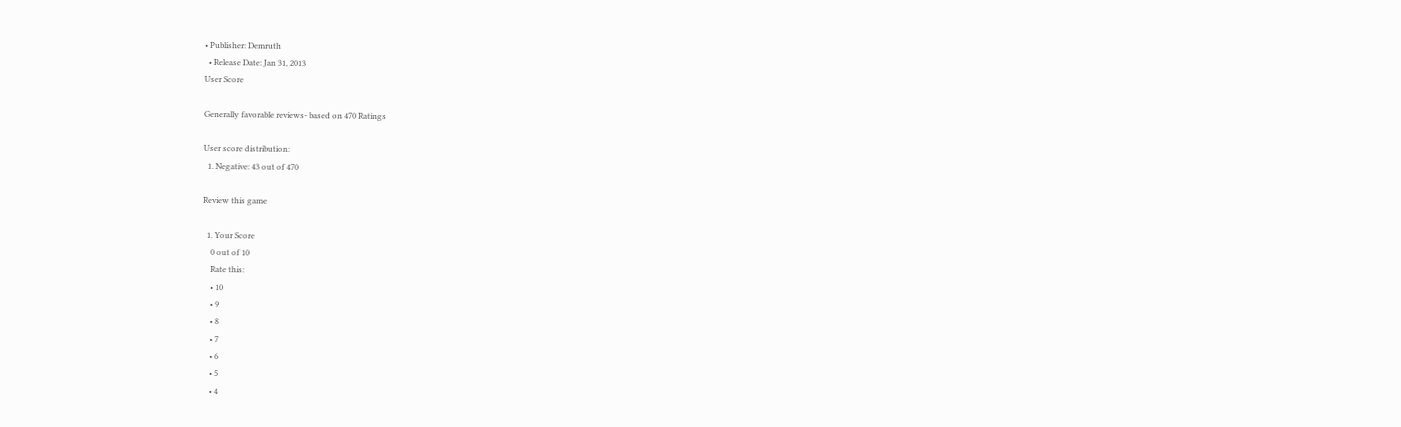• Publisher: Demruth
  • Release Date: Jan 31, 2013
User Score

Generally favorable reviews- based on 470 Ratings

User score distribution:
  1. Negative: 43 out of 470

Review this game

  1. Your Score
    0 out of 10
    Rate this:
    • 10
    • 9
    • 8
    • 7
    • 6
    • 5
    • 4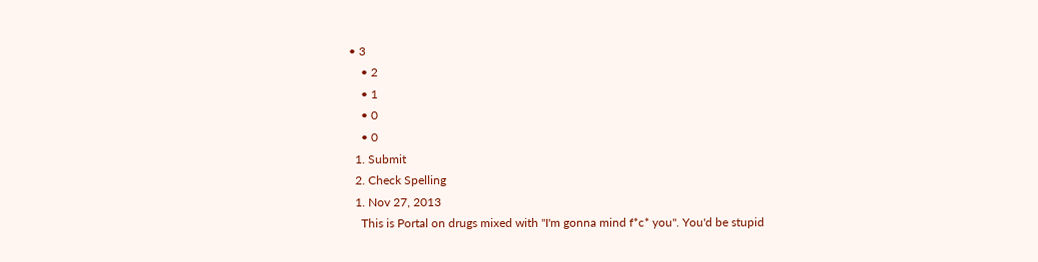• 3
    • 2
    • 1
    • 0
    • 0
  1. Submit
  2. Check Spelling
  1. Nov 27, 2013
    This is Portal on drugs mixed with "I'm gonna mind f*c* you". You'd be stupid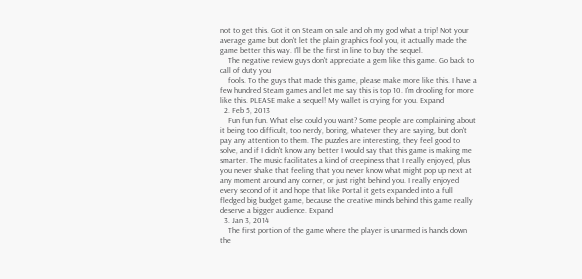not to get this. Got it on Steam on sale and oh my god what a trip! Not your average game but don't let the plain graphics fool you, it actually made the game better this way. I'll be the first in line to buy the sequel.
    The negative review guys don't appreciate a gem like this game. Go back to call of duty you
    fools. To the guys that made this game, please make more like this. I have a few hundred Steam games and let me say this is top 10. I'm drooling for more like this. PLEASE make a sequel! My wallet is crying for you. Expand
  2. Feb 5, 2013
    Fun fun fun. What else could you want? Some people are complaining about it being too difficult, too nerdy, boring, whatever they are saying, but don't pay any attention to them. The puzzles are interesting, they feel good to solve, and if I didn't know any better I would say that this game is making me smarter. The music facilitates a kind of creepiness that I really enjoyed, plus you never shake that feeling that you never know what might pop up next at any moment around any corner, or just right behind you. I really enjoyed every second of it and hope that like Portal it gets expanded into a full fledged big budget game, because the creative minds behind this game really deserve a bigger audience. Expand
  3. Jan 3, 2014
    The first portion of the game where the player is unarmed is hands down the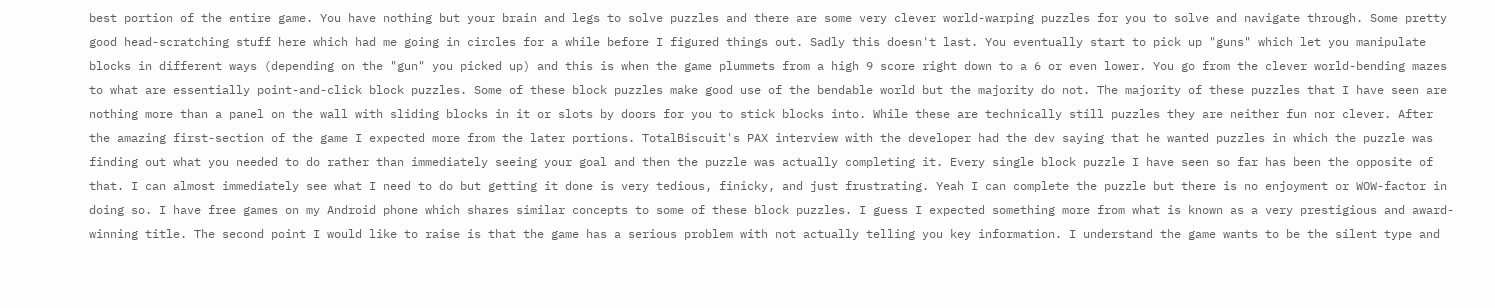best portion of the entire game. You have nothing but your brain and legs to solve puzzles and there are some very clever world-warping puzzles for you to solve and navigate through. Some pretty good head-scratching stuff here which had me going in circles for a while before I figured things out. Sadly this doesn't last. You eventually start to pick up "guns" which let you manipulate blocks in different ways (depending on the "gun" you picked up) and this is when the game plummets from a high 9 score right down to a 6 or even lower. You go from the clever world-bending mazes to what are essentially point-and-click block puzzles. Some of these block puzzles make good use of the bendable world but the majority do not. The majority of these puzzles that I have seen are nothing more than a panel on the wall with sliding blocks in it or slots by doors for you to stick blocks into. While these are technically still puzzles they are neither fun nor clever. After the amazing first-section of the game I expected more from the later portions. TotalBiscuit's PAX interview with the developer had the dev saying that he wanted puzzles in which the puzzle was finding out what you needed to do rather than immediately seeing your goal and then the puzzle was actually completing it. Every single block puzzle I have seen so far has been the opposite of that. I can almost immediately see what I need to do but getting it done is very tedious, finicky, and just frustrating. Yeah I can complete the puzzle but there is no enjoyment or WOW-factor in doing so. I have free games on my Android phone which shares similar concepts to some of these block puzzles. I guess I expected something more from what is known as a very prestigious and award-winning title. The second point I would like to raise is that the game has a serious problem with not actually telling you key information. I understand the game wants to be the silent type and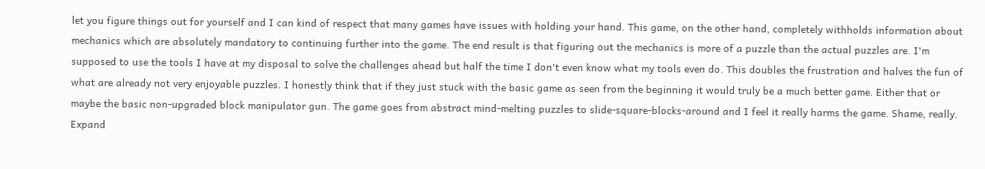let you figure things out for yourself and I can kind of respect that many games have issues with holding your hand. This game, on the other hand, completely withholds information about mechanics which are absolutely mandatory to continuing further into the game. The end result is that figuring out the mechanics is more of a puzzle than the actual puzzles are. I'm supposed to use the tools I have at my disposal to solve the challenges ahead but half the time I don't even know what my tools even do. This doubles the frustration and halves the fun of what are already not very enjoyable puzzles. I honestly think that if they just stuck with the basic game as seen from the beginning it would truly be a much better game. Either that or maybe the basic non-upgraded block manipulator gun. The game goes from abstract mind-melting puzzles to slide-square-blocks-around and I feel it really harms the game. Shame, really. Expand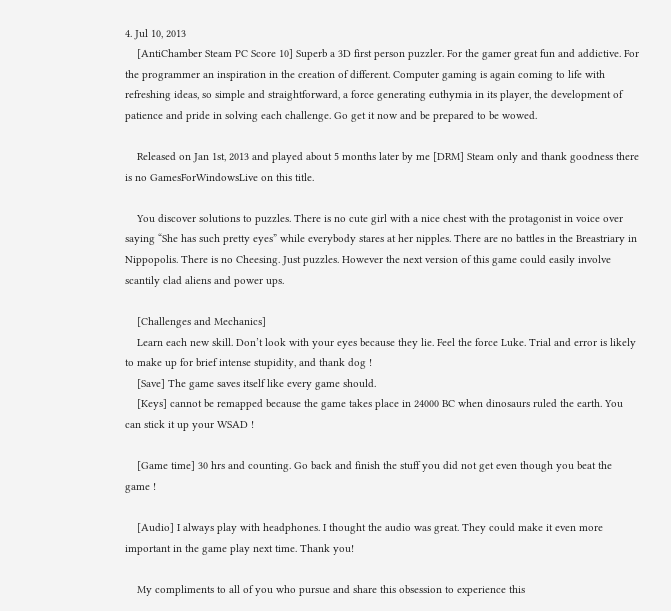4. Jul 10, 2013
    [AntiChamber Steam PC Score 10] Superb a 3D first person puzzler. For the gamer great fun and addictive. For the programmer an inspiration in the creation of different. Computer gaming is again coming to life with refreshing ideas, so simple and straightforward, a force generating euthymia in its player, the development of patience and pride in solving each challenge. Go get it now and be prepared to be wowed.

    Released on Jan 1st, 2013 and played about 5 months later by me [DRM] Steam only and thank goodness there is no GamesForWindowsLive on this title.

    You discover solutions to puzzles. There is no cute girl with a nice chest with the protagonist in voice over saying “She has such pretty eyes” while everybody stares at her nipples. There are no battles in the Breastriary in Nippopolis. There is no Cheesing. Just puzzles. However the next version of this game could easily involve scantily clad aliens and power ups.

    [Challenges and Mechanics]
    Learn each new skill. Don’t look with your eyes because they lie. Feel the force Luke. Trial and error is likely to make up for brief intense stupidity, and thank dog !
    [Save] The game saves itself like every game should.
    [Keys] cannot be remapped because the game takes place in 24000 BC when dinosaurs ruled the earth. You can stick it up your WSAD !

    [Game time] 30 hrs and counting. Go back and finish the stuff you did not get even though you beat the game !

    [Audio] I always play with headphones. I thought the audio was great. They could make it even more important in the game play next time. Thank you!

    My compliments to all of you who pursue and share this obsession to experience this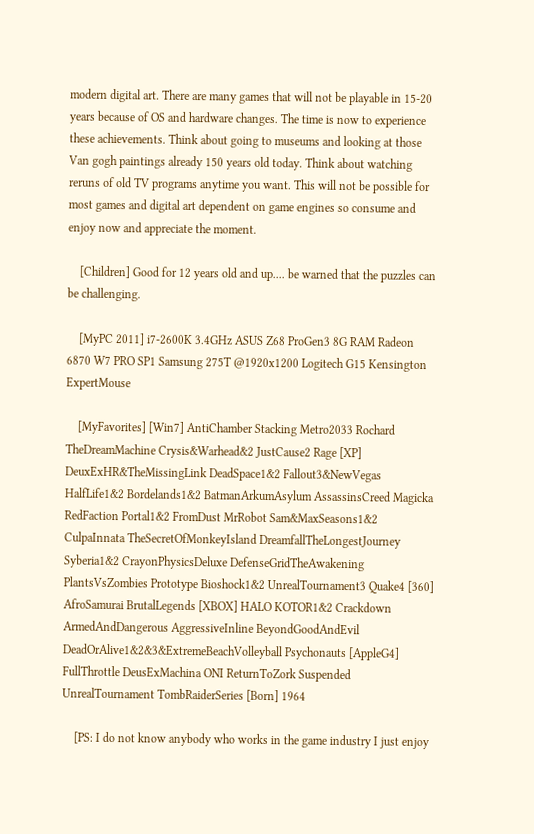modern digital art. There are many games that will not be playable in 15-20 years because of OS and hardware changes. The time is now to experience these achievements. Think about going to museums and looking at those Van gogh paintings already 150 years old today. Think about watching reruns of old TV programs anytime you want. This will not be possible for most games and digital art dependent on game engines so consume and enjoy now and appreciate the moment.

    [Children] Good for 12 years old and up.... be warned that the puzzles can be challenging.

    [MyPC 2011] i7-2600K 3.4GHz ASUS Z68 ProGen3 8G RAM Radeon 6870 W7 PRO SP1 Samsung 275T @1920x1200 Logitech G15 Kensington ExpertMouse

    [MyFavorites] [Win7] AntiChamber Stacking Metro2033 Rochard TheDreamMachine Crysis&Warhead&2 JustCause2 Rage [XP] DeuxExHR&TheMissingLink DeadSpace1&2 Fallout3&NewVegas HalfLife1&2 Bordelands1&2 BatmanArkumAsylum AssassinsCreed Magicka RedFaction Portal1&2 FromDust MrRobot Sam&MaxSeasons1&2 CulpaInnata TheSecretOfMonkeyIsland DreamfallTheLongestJourney Syberia1&2 CrayonPhysicsDeluxe DefenseGridTheAwakening PlantsVsZombies Prototype Bioshock1&2 UnrealTournament3 Quake4 [360] AfroSamurai BrutalLegends [XBOX] HALO KOTOR1&2 Crackdown ArmedAndDangerous AggressiveInline BeyondGoodAndEvil DeadOrAlive1&2&3&ExtremeBeachVolleyball Psychonauts [AppleG4] FullThrottle DeusExMachina ONI ReturnToZork Suspended UnrealTournament TombRaiderSeries [Born] 1964

    [PS: I do not know anybody who works in the game industry I just enjoy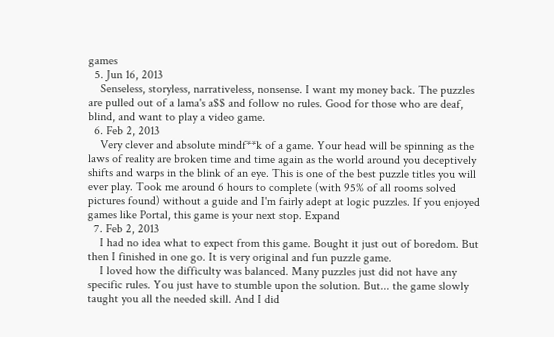games
  5. Jun 16, 2013
    Senseless, storyless, narrativeless, nonsense. I want my money back. The puzzles are pulled out of a lama's a$$ and follow no rules. Good for those who are deaf, blind, and want to play a video game.
  6. Feb 2, 2013
    Very clever and absolute mindf**k of a game. Your head will be spinning as the laws of reality are broken time and time again as the world around you deceptively shifts and warps in the blink of an eye. This is one of the best puzzle titles you will ever play. Took me around 6 hours to complete (with 95% of all rooms solved pictures found) without a guide and I'm fairly adept at logic puzzles. If you enjoyed games like Portal, this game is your next stop. Expand
  7. Feb 2, 2013
    I had no idea what to expect from this game. Bought it just out of boredom. But then I finished in one go. It is very original and fun puzzle game.
    I loved how the difficulty was balanced. Many puzzles just did not have any specific rules. You just have to stumble upon the solution. But... the game slowly taught you all the needed skill. And I did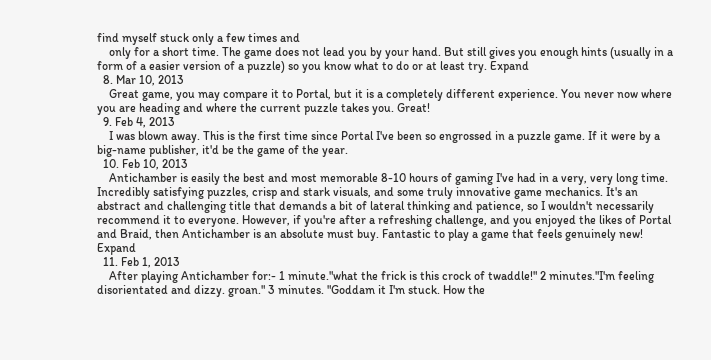find myself stuck only a few times and
    only for a short time. The game does not lead you by your hand. But still gives you enough hints (usually in a form of a easier version of a puzzle) so you know what to do or at least try. Expand
  8. Mar 10, 2013
    Great game, you may compare it to Portal, but it is a completely different experience. You never now where you are heading and where the current puzzle takes you. Great!
  9. Feb 4, 2013
    I was blown away. This is the first time since Portal I've been so engrossed in a puzzle game. If it were by a big-name publisher, it'd be the game of the year.
  10. Feb 10, 2013
    Antichamber is easily the best and most memorable 8-10 hours of gaming I've had in a very, very long time. Incredibly satisfying puzzles, crisp and stark visuals, and some truly innovative game mechanics. It's an abstract and challenging title that demands a bit of lateral thinking and patience, so I wouldn't necessarily recommend it to everyone. However, if you're after a refreshing challenge, and you enjoyed the likes of Portal and Braid, then Antichamber is an absolute must buy. Fantastic to play a game that feels genuinely new! Expand
  11. Feb 1, 2013
    After playing Antichamber for:- 1 minute."what the frick is this crock of twaddle!" 2 minutes."I'm feeling disorientated and dizzy. groan." 3 minutes. "Goddam it I'm stuck. How the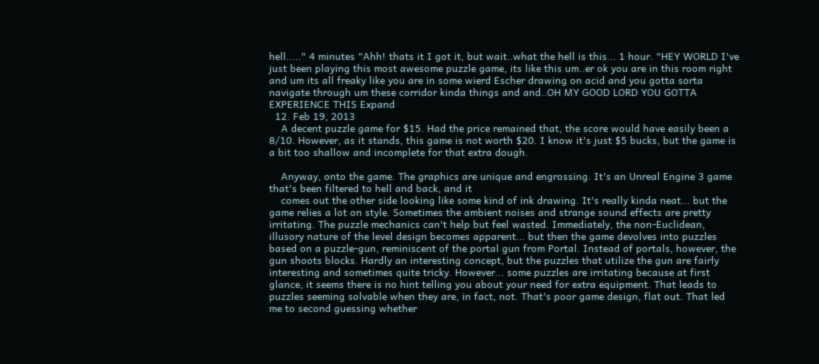hell....." 4 minutes "Ahh! thats it I got it, but wait..what the hell is this... 1 hour. "HEY WORLD I've just been playing this most awesome puzzle game, its like this um..er ok you are in this room right and um its all freaky like you are in some wierd Escher drawing on acid and you gotta sorta navigate through um these corridor kinda things and and..OH MY GOOD LORD YOU GOTTA EXPERIENCE THIS Expand
  12. Feb 19, 2013
    A decent puzzle game for $15. Had the price remained that, the score would have easily been a 8/10. However, as it stands, this game is not worth $20. I know it's just $5 bucks, but the game is a bit too shallow and incomplete for that extra dough.

    Anyway, onto the game. The graphics are unique and engrossing. It's an Unreal Engine 3 game that's been filtered to hell and back, and it
    comes out the other side looking like some kind of ink drawing. It's really kinda neat... but the game relies a lot on style. Sometimes the ambient noises and strange sound effects are pretty irritating. The puzzle mechanics can't help but feel wasted. Immediately, the non-Euclidean, illusory nature of the level design becomes apparent... but then the game devolves into puzzles based on a puzzle-gun, reminiscent of the portal gun from Portal. Instead of portals, however, the gun shoots blocks. Hardly an interesting concept, but the puzzles that utilize the gun are fairly interesting and sometimes quite tricky. However... some puzzles are irritating because at first glance, it seems there is no hint telling you about your need for extra equipment. That leads to puzzles seeming solvable when they are, in fact, not. That's poor game design, flat out. That led me to second guessing whether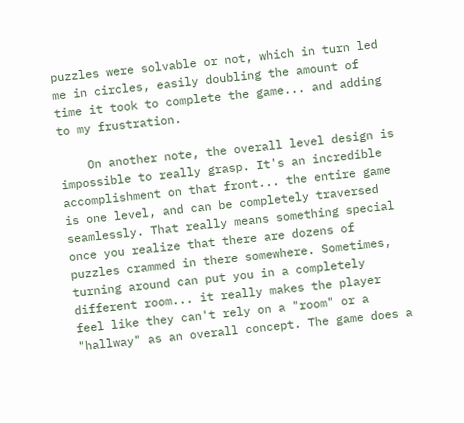puzzles were solvable or not, which in turn led me in circles, easily doubling the amount of time it took to complete the game... and adding to my frustration.

    On another note, the overall level design is impossible to really grasp. It's an incredible accomplishment on that front... the entire game is one level, and can be completely traversed seamlessly. That really means something special once you realize that there are dozens of puzzles crammed in there somewhere. Sometimes, turning around can put you in a completely different room... it really makes the player feel like they can't rely on a "room" or a "hallway" as an overall concept. The game does a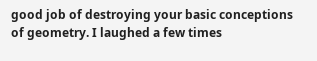good job of destroying your basic conceptions of geometry. I laughed a few times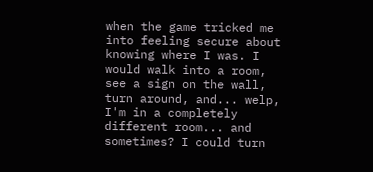when the game tricked me into feeling secure about knowing where I was. I would walk into a room, see a sign on the wall, turn around, and... welp, I'm in a completely different room... and sometimes? I could turn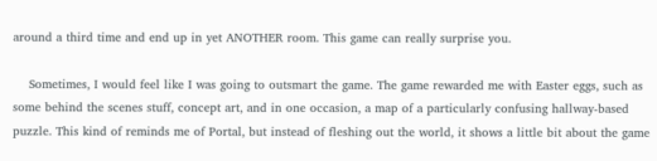around a third time and end up in yet ANOTHER room. This game can really surprise you.

    Sometimes, I would feel like I was going to outsmart the game. The game rewarded me with Easter eggs, such as some behind the scenes stuff, concept art, and in one occasion, a map of a particularly confusing hallway-based puzzle. This kind of reminds me of Portal, but instead of fleshing out the world, it shows a little bit about the game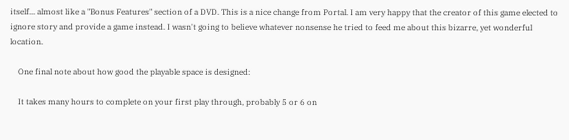itself... almost like a "Bonus Features" section of a DVD. This is a nice change from Portal. I am very happy that the creator of this game elected to ignore story and provide a game instead. I wasn't going to believe whatever nonsense he tried to feed me about this bizarre, yet wonderful location.

    One final note about how good the playable space is designed:

    It takes many hours to complete on your first play through, probably 5 or 6 on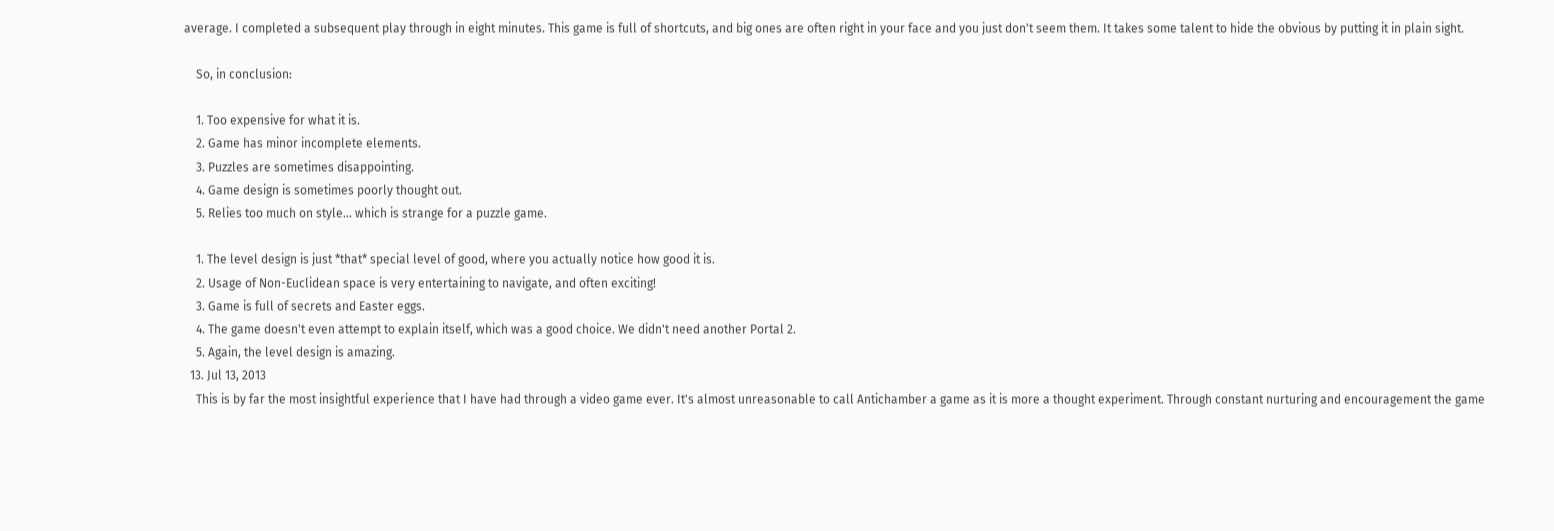average. I completed a subsequent play through in eight minutes. This game is full of shortcuts, and big ones are often right in your face and you just don't seem them. It takes some talent to hide the obvious by putting it in plain sight.

    So, in conclusion:

    1. Too expensive for what it is.
    2. Game has minor incomplete elements.
    3. Puzzles are sometimes disappointing.
    4. Game design is sometimes poorly thought out.
    5. Relies too much on style... which is strange for a puzzle game.

    1. The level design is just *that* special level of good, where you actually notice how good it is.
    2. Usage of Non-Euclidean space is very entertaining to navigate, and often exciting!
    3. Game is full of secrets and Easter eggs.
    4. The game doesn't even attempt to explain itself, which was a good choice. We didn't need another Portal 2.
    5. Again, the level design is amazing.
  13. Jul 13, 2013
    This is by far the most insightful experience that I have had through a video game ever. It's almost unreasonable to call Antichamber a game as it is more a thought experiment. Through constant nurturing and encouragement the game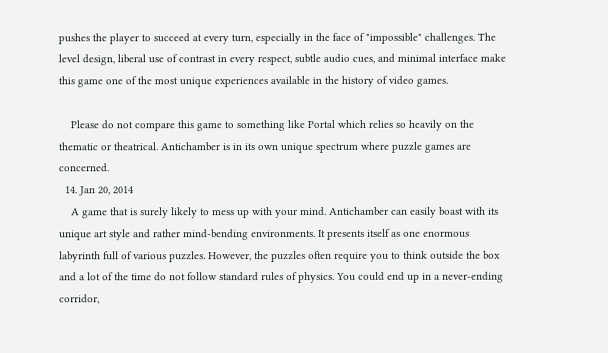pushes the player to succeed at every turn, especially in the face of "impossible" challenges. The level design, liberal use of contrast in every respect, subtle audio cues, and minimal interface make this game one of the most unique experiences available in the history of video games.

    Please do not compare this game to something like Portal which relies so heavily on the thematic or theatrical. Antichamber is in its own unique spectrum where puzzle games are concerned.
  14. Jan 20, 2014
    A game that is surely likely to mess up with your mind. Antichamber can easily boast with its unique art style and rather mind-bending environments. It presents itself as one enormous labyrinth full of various puzzles. However, the puzzles often require you to think outside the box and a lot of the time do not follow standard rules of physics. You could end up in a never-ending corridor,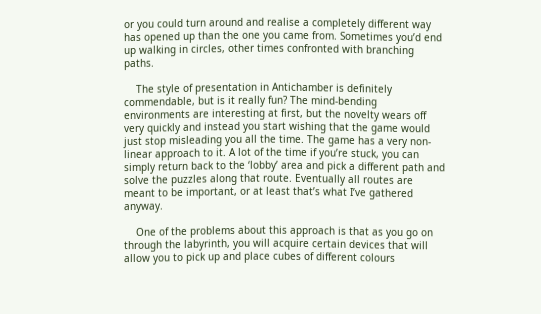or you could turn around and realise a completely different way has opened up than the one you came from. Sometimes you’d end up walking in circles, other times confronted with branching paths.

    The style of presentation in Antichamber is definitely commendable, but is it really fun? The mind-bending environments are interesting at first, but the novelty wears off very quickly and instead you start wishing that the game would just stop misleading you all the time. The game has a very non-linear approach to it. A lot of the time if you’re stuck, you can simply return back to the ‘lobby’ area and pick a different path and solve the puzzles along that route. Eventually all routes are meant to be important, or at least that’s what I’ve gathered anyway.

    One of the problems about this approach is that as you go on through the labyrinth, you will acquire certain devices that will allow you to pick up and place cubes of different colours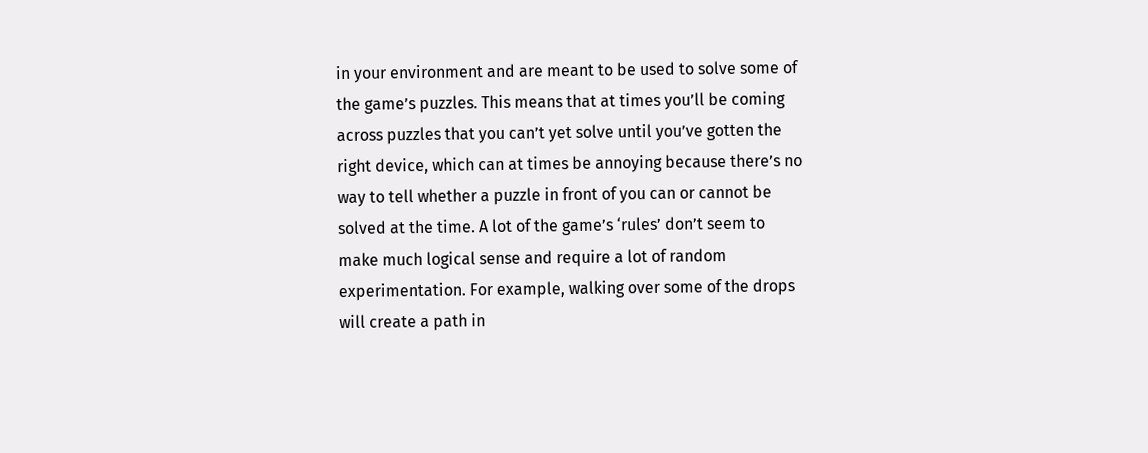in your environment and are meant to be used to solve some of the game’s puzzles. This means that at times you’ll be coming across puzzles that you can’t yet solve until you’ve gotten the right device, which can at times be annoying because there’s no way to tell whether a puzzle in front of you can or cannot be solved at the time. A lot of the game’s ‘rules’ don’t seem to make much logical sense and require a lot of random experimentation. For example, walking over some of the drops will create a path in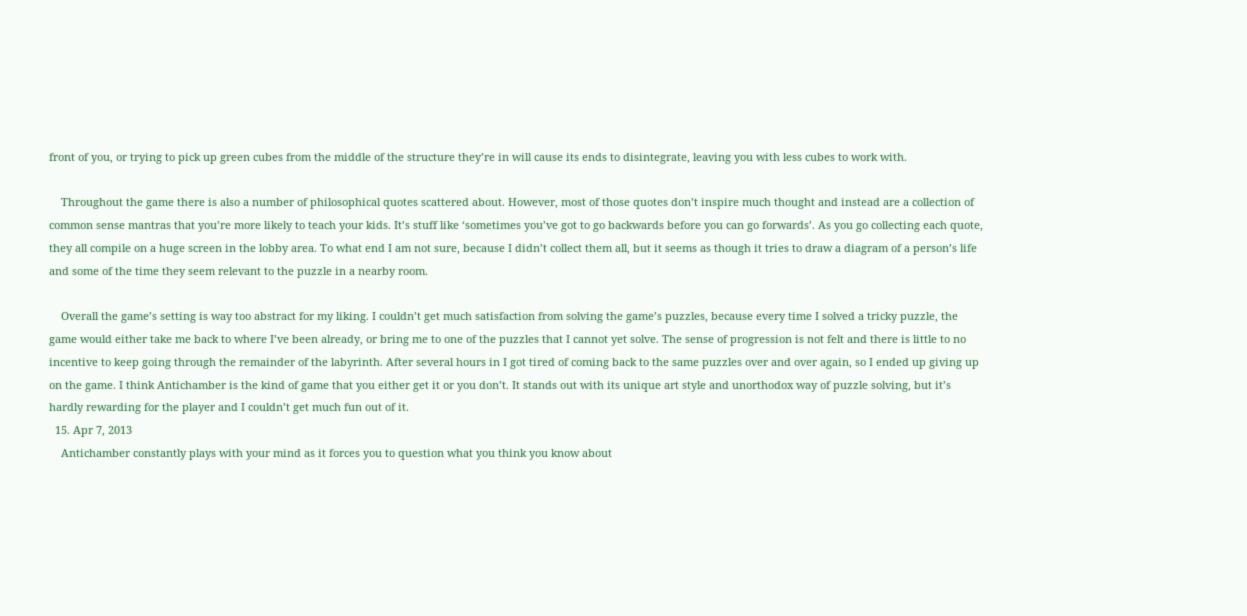front of you, or trying to pick up green cubes from the middle of the structure they’re in will cause its ends to disintegrate, leaving you with less cubes to work with.

    Throughout the game there is also a number of philosophical quotes scattered about. However, most of those quotes don’t inspire much thought and instead are a collection of common sense mantras that you’re more likely to teach your kids. It’s stuff like ‘sometimes you’ve got to go backwards before you can go forwards’. As you go collecting each quote, they all compile on a huge screen in the lobby area. To what end I am not sure, because I didn’t collect them all, but it seems as though it tries to draw a diagram of a person’s life and some of the time they seem relevant to the puzzle in a nearby room.

    Overall the game’s setting is way too abstract for my liking. I couldn’t get much satisfaction from solving the game’s puzzles, because every time I solved a tricky puzzle, the game would either take me back to where I’ve been already, or bring me to one of the puzzles that I cannot yet solve. The sense of progression is not felt and there is little to no incentive to keep going through the remainder of the labyrinth. After several hours in I got tired of coming back to the same puzzles over and over again, so I ended up giving up on the game. I think Antichamber is the kind of game that you either get it or you don’t. It stands out with its unique art style and unorthodox way of puzzle solving, but it’s hardly rewarding for the player and I couldn’t get much fun out of it.
  15. Apr 7, 2013
    Antichamber constantly plays with your mind as it forces you to question what you think you know about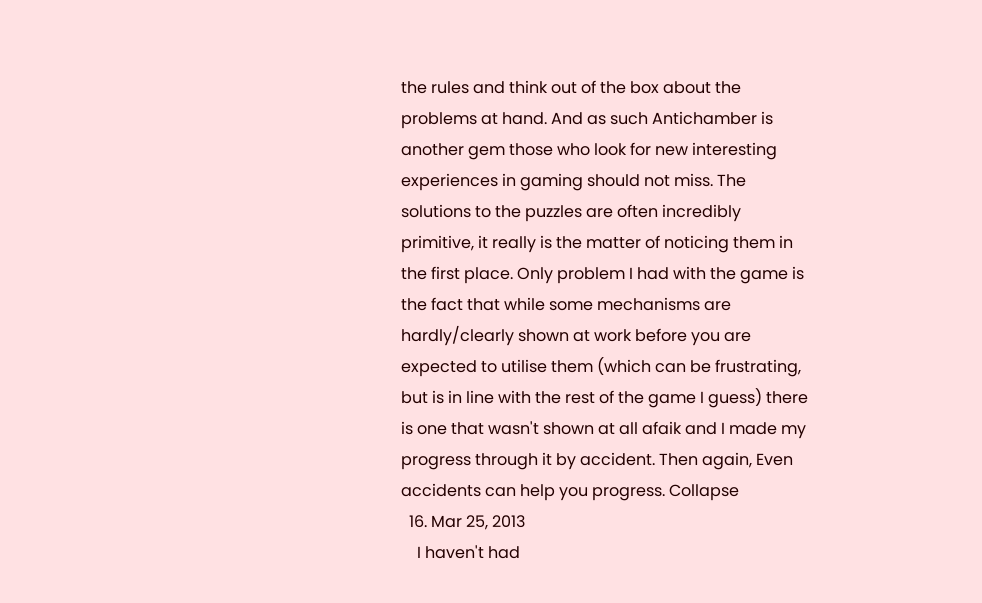the rules and think out of the box about the problems at hand. And as such Antichamber is another gem those who look for new interesting experiences in gaming should not miss. The solutions to the puzzles are often incredibly primitive, it really is the matter of noticing them in the first place. Only problem I had with the game is the fact that while some mechanisms are hardly/clearly shown at work before you are expected to utilise them (which can be frustrating, but is in line with the rest of the game I guess) there is one that wasn't shown at all afaik and I made my progress through it by accident. Then again, Even accidents can help you progress. Collapse
  16. Mar 25, 2013
    I haven't had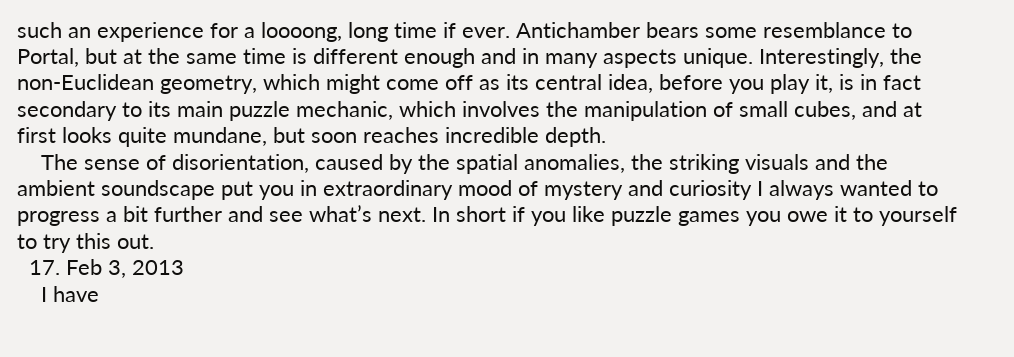such an experience for a loooong, long time if ever. Antichamber bears some resemblance to Portal, but at the same time is different enough and in many aspects unique. Interestingly, the non-Euclidean geometry, which might come off as its central idea, before you play it, is in fact secondary to its main puzzle mechanic, which involves the manipulation of small cubes, and at first looks quite mundane, but soon reaches incredible depth.
    The sense of disorientation, caused by the spatial anomalies, the striking visuals and the ambient soundscape put you in extraordinary mood of mystery and curiosity I always wanted to progress a bit further and see what’s next. In short if you like puzzle games you owe it to yourself to try this out.
  17. Feb 3, 2013
    I have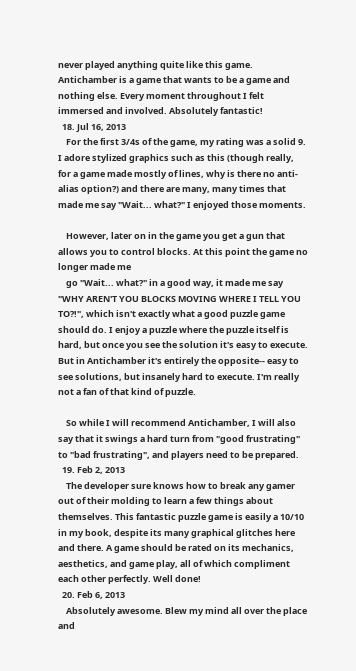never played anything quite like this game. Antichamber is a game that wants to be a game and nothing else. Every moment throughout I felt immersed and involved. Absolutely fantastic!
  18. Jul 16, 2013
    For the first 3/4s of the game, my rating was a solid 9. I adore stylized graphics such as this (though really, for a game made mostly of lines, why is there no anti-alias option?) and there are many, many times that made me say "Wait... what?" I enjoyed those moments.

    However, later on in the game you get a gun that allows you to control blocks. At this point the game no longer made me
    go "Wait... what?" in a good way, it made me say "WHY AREN'T YOU BLOCKS MOVING WHERE I TELL YOU TO?!", which isn't exactly what a good puzzle game should do. I enjoy a puzzle where the puzzle itself is hard, but once you see the solution it's easy to execute. But in Antichamber it's entirely the opposite-- easy to see solutions, but insanely hard to execute. I'm really not a fan of that kind of puzzle.

    So while I will recommend Antichamber, I will also say that it swings a hard turn from "good frustrating" to "bad frustrating", and players need to be prepared.
  19. Feb 2, 2013
    The developer sure knows how to break any gamer out of their molding to learn a few things about themselves. This fantastic puzzle game is easily a 10/10 in my book, despite its many graphical glitches here and there. A game should be rated on its mechanics, aesthetics, and game play, all of which compliment each other perfectly. Well done!
  20. Feb 6, 2013
    Absolutely awesome. Blew my mind all over the place and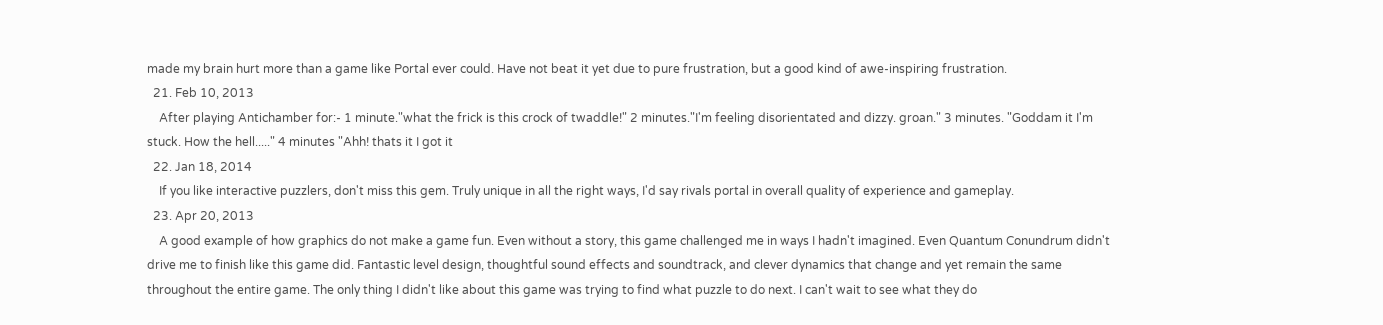made my brain hurt more than a game like Portal ever could. Have not beat it yet due to pure frustration, but a good kind of awe-inspiring frustration.
  21. Feb 10, 2013
    After playing Antichamber for:- 1 minute."what the frick is this crock of twaddle!" 2 minutes."I'm feeling disorientated and dizzy. groan." 3 minutes. "Goddam it I'm stuck. How the hell....." 4 minutes "Ahh! thats it I got it
  22. Jan 18, 2014
    If you like interactive puzzlers, don't miss this gem. Truly unique in all the right ways, I'd say rivals portal in overall quality of experience and gameplay.
  23. Apr 20, 2013
    A good example of how graphics do not make a game fun. Even without a story, this game challenged me in ways I hadn't imagined. Even Quantum Conundrum didn't drive me to finish like this game did. Fantastic level design, thoughtful sound effects and soundtrack, and clever dynamics that change and yet remain the same throughout the entire game. The only thing I didn't like about this game was trying to find what puzzle to do next. I can't wait to see what they do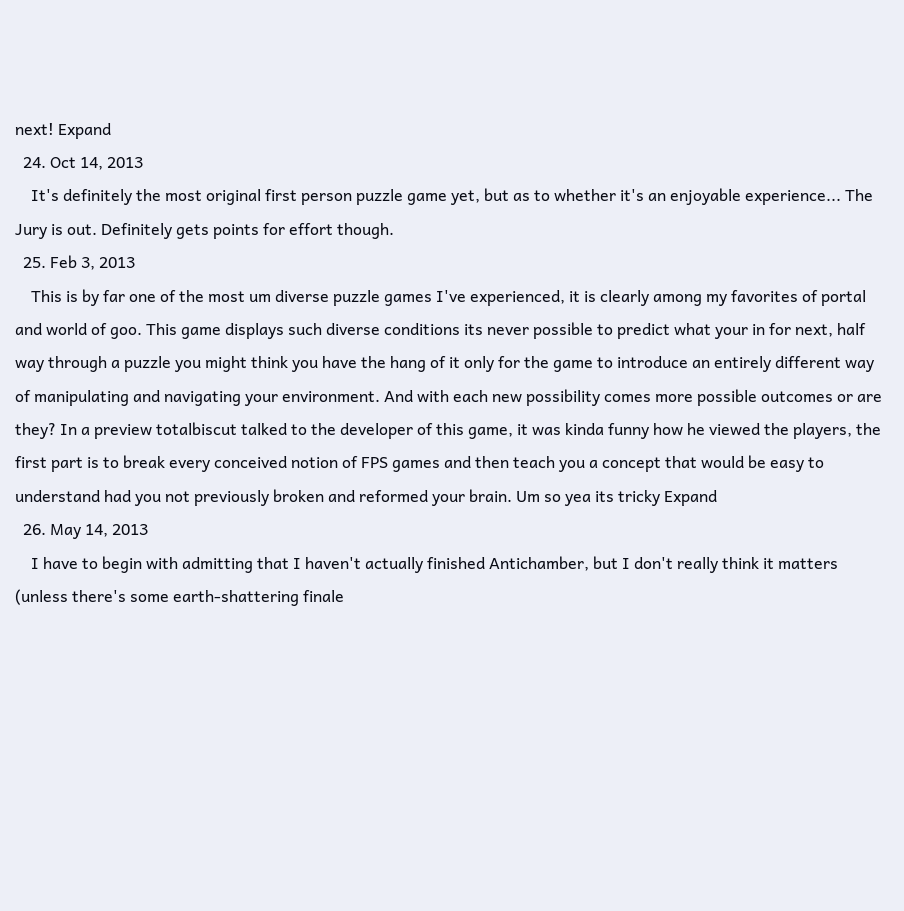next! Expand
  24. Oct 14, 2013
    It's definitely the most original first person puzzle game yet, but as to whether it's an enjoyable experience... The Jury is out. Definitely gets points for effort though.
  25. Feb 3, 2013
    This is by far one of the most um diverse puzzle games I've experienced, it is clearly among my favorites of portal and world of goo. This game displays such diverse conditions its never possible to predict what your in for next, half way through a puzzle you might think you have the hang of it only for the game to introduce an entirely different way of manipulating and navigating your environment. And with each new possibility comes more possible outcomes or are they? In a preview totalbiscut talked to the developer of this game, it was kinda funny how he viewed the players, the first part is to break every conceived notion of FPS games and then teach you a concept that would be easy to understand had you not previously broken and reformed your brain. Um so yea its tricky Expand
  26. May 14, 2013
    I have to begin with admitting that I haven't actually finished Antichamber, but I don't really think it matters (unless there's some earth-shattering finale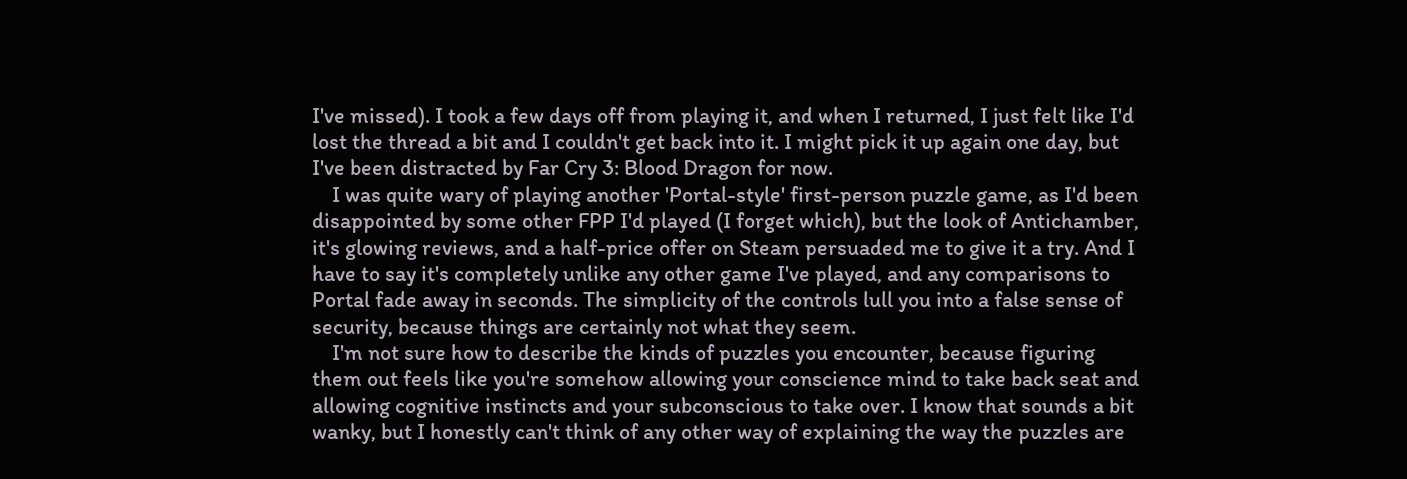I've missed). I took a few days off from playing it, and when I returned, I just felt like I'd lost the thread a bit and I couldn't get back into it. I might pick it up again one day, but I've been distracted by Far Cry 3: Blood Dragon for now.
    I was quite wary of playing another 'Portal-style' first-person puzzle game, as I'd been disappointed by some other FPP I'd played (I forget which), but the look of Antichamber, it's glowing reviews, and a half-price offer on Steam persuaded me to give it a try. And I have to say it's completely unlike any other game I've played, and any comparisons to Portal fade away in seconds. The simplicity of the controls lull you into a false sense of security, because things are certainly not what they seem.
    I'm not sure how to describe the kinds of puzzles you encounter, because figuring them out feels like you're somehow allowing your conscience mind to take back seat and allowing cognitive instincts and your subconscious to take over. I know that sounds a bit wanky, but I honestly can't think of any other way of explaining the way the puzzles are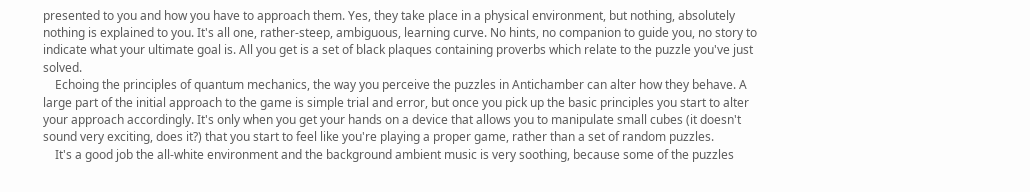presented to you and how you have to approach them. Yes, they take place in a physical environment, but nothing, absolutely nothing is explained to you. It's all one, rather-steep, ambiguous, learning curve. No hints, no companion to guide you, no story to indicate what your ultimate goal is. All you get is a set of black plaques containing proverbs which relate to the puzzle you've just solved.
    Echoing the principles of quantum mechanics, the way you perceive the puzzles in Antichamber can alter how they behave. A large part of the initial approach to the game is simple trial and error, but once you pick up the basic principles you start to alter your approach accordingly. It's only when you get your hands on a device that allows you to manipulate small cubes (it doesn't sound very exciting, does it?) that you start to feel like you're playing a proper game, rather than a set of random puzzles.
    It's a good job the all-white environment and the background ambient music is very soothing, because some of the puzzles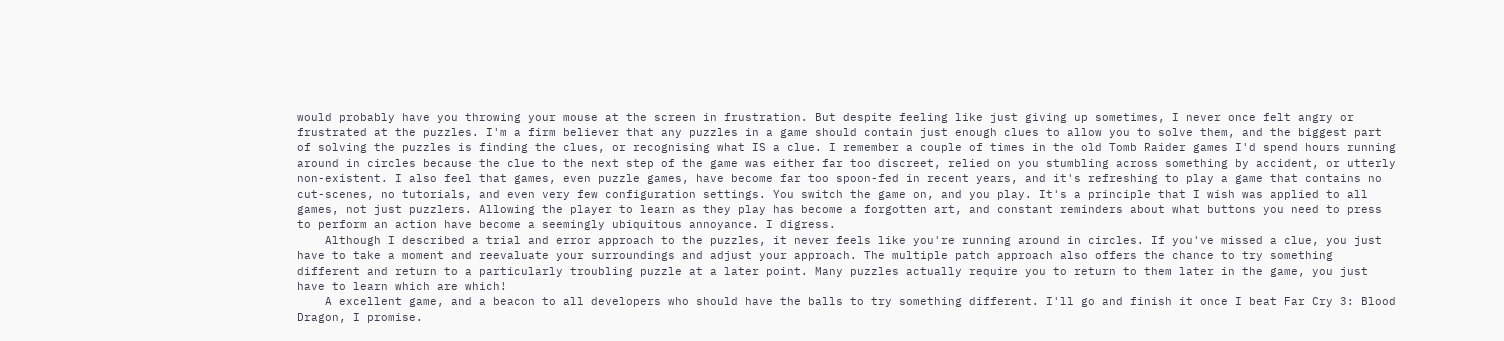would probably have you throwing your mouse at the screen in frustration. But despite feeling like just giving up sometimes, I never once felt angry or frustrated at the puzzles. I'm a firm believer that any puzzles in a game should contain just enough clues to allow you to solve them, and the biggest part of solving the puzzles is finding the clues, or recognising what IS a clue. I remember a couple of times in the old Tomb Raider games I'd spend hours running around in circles because the clue to the next step of the game was either far too discreet, relied on you stumbling across something by accident, or utterly non-existent. I also feel that games, even puzzle games, have become far too spoon-fed in recent years, and it's refreshing to play a game that contains no cut-scenes, no tutorials, and even very few configuration settings. You switch the game on, and you play. It's a principle that I wish was applied to all games, not just puzzlers. Allowing the player to learn as they play has become a forgotten art, and constant reminders about what buttons you need to press to perform an action have become a seemingly ubiquitous annoyance. I digress.
    Although I described a trial and error approach to the puzzles, it never feels like you're running around in circles. If you've missed a clue, you just have to take a moment and reevaluate your surroundings and adjust your approach. The multiple patch approach also offers the chance to try something different and return to a particularly troubling puzzle at a later point. Many puzzles actually require you to return to them later in the game, you just have to learn which are which!
    A excellent game, and a beacon to all developers who should have the balls to try something different. I'll go and finish it once I beat Far Cry 3: Blood Dragon, I promise.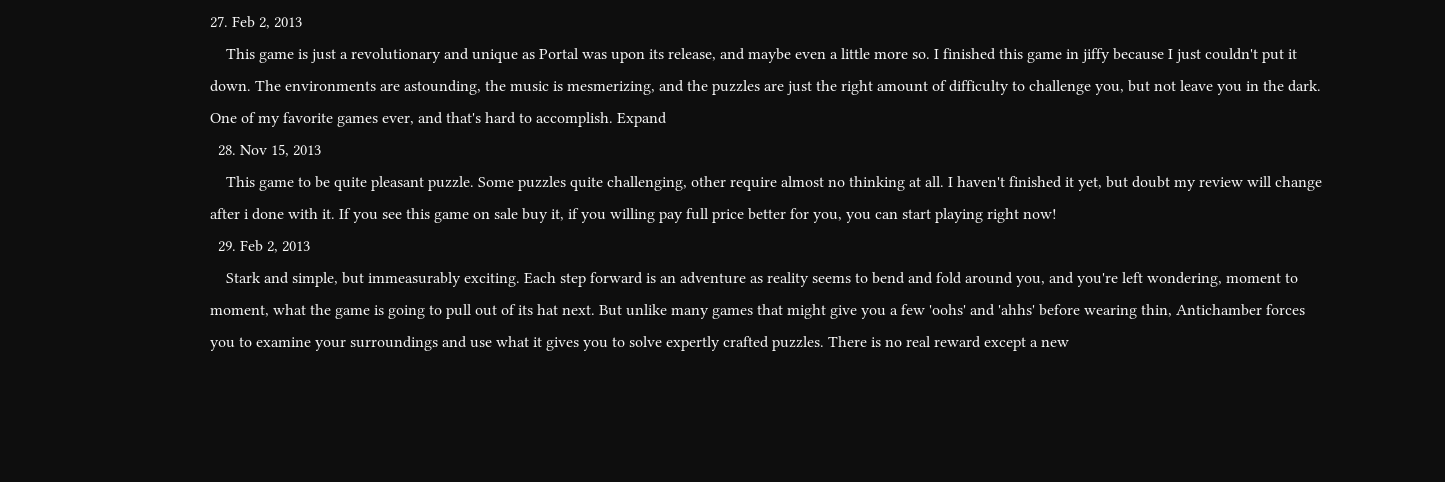27. Feb 2, 2013
    This game is just a revolutionary and unique as Portal was upon its release, and maybe even a little more so. I finished this game in jiffy because I just couldn't put it down. The environments are astounding, the music is mesmerizing, and the puzzles are just the right amount of difficulty to challenge you, but not leave you in the dark. One of my favorite games ever, and that's hard to accomplish. Expand
  28. Nov 15, 2013
    This game to be quite pleasant puzzle. Some puzzles quite challenging, other require almost no thinking at all. I haven't finished it yet, but doubt my review will change after i done with it. If you see this game on sale buy it, if you willing pay full price better for you, you can start playing right now!
  29. Feb 2, 2013
    Stark and simple, but immeasurably exciting. Each step forward is an adventure as reality seems to bend and fold around you, and you're left wondering, moment to moment, what the game is going to pull out of its hat next. But unlike many games that might give you a few 'oohs' and 'ahhs' before wearing thin, Antichamber forces you to examine your surroundings and use what it gives you to solve expertly crafted puzzles. There is no real reward except a new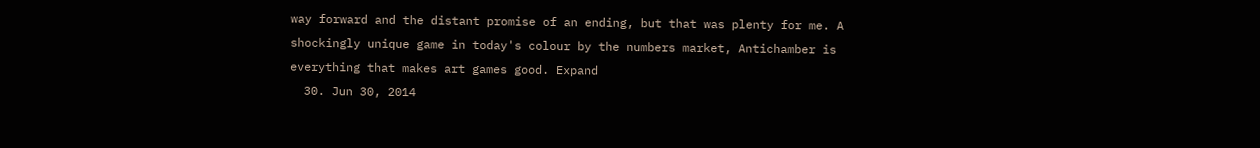way forward and the distant promise of an ending, but that was plenty for me. A shockingly unique game in today's colour by the numbers market, Antichamber is everything that makes art games good. Expand
  30. Jun 30, 2014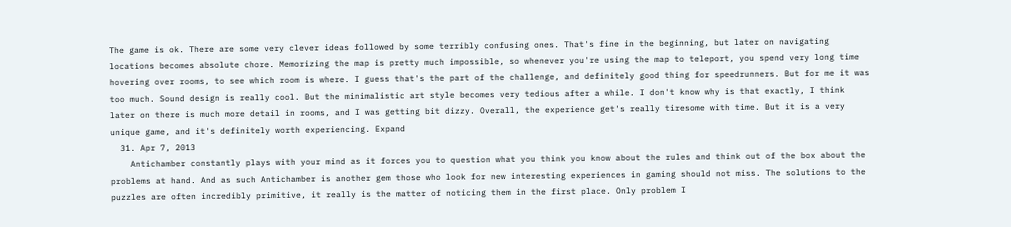The game is ok. There are some very clever ideas followed by some terribly confusing ones. That's fine in the beginning, but later on navigating locations becomes absolute chore. Memorizing the map is pretty much impossible, so whenever you're using the map to teleport, you spend very long time hovering over rooms, to see which room is where. I guess that's the part of the challenge, and definitely good thing for speedrunners. But for me it was too much. Sound design is really cool. But the minimalistic art style becomes very tedious after a while. I don't know why is that exactly, I think later on there is much more detail in rooms, and I was getting bit dizzy. Overall, the experience get's really tiresome with time. But it is a very unique game, and it's definitely worth experiencing. Expand
  31. Apr 7, 2013
    Antichamber constantly plays with your mind as it forces you to question what you think you know about the rules and think out of the box about the problems at hand. And as such Antichamber is another gem those who look for new interesting experiences in gaming should not miss. The solutions to the puzzles are often incredibly primitive, it really is the matter of noticing them in the first place. Only problem I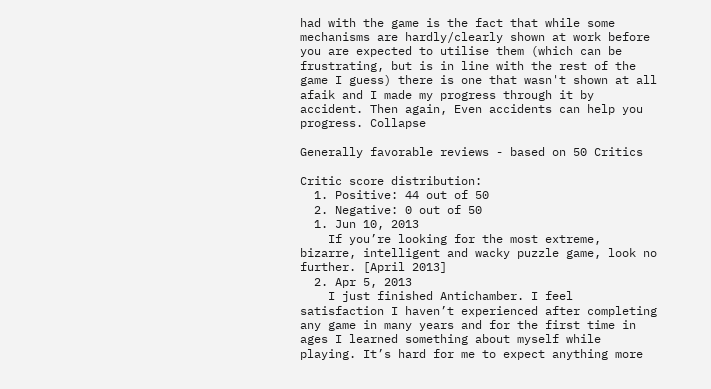had with the game is the fact that while some mechanisms are hardly/clearly shown at work before you are expected to utilise them (which can be frustrating, but is in line with the rest of the game I guess) there is one that wasn't shown at all afaik and I made my progress through it by accident. Then again, Even accidents can help you progress. Collapse

Generally favorable reviews - based on 50 Critics

Critic score distribution:
  1. Positive: 44 out of 50
  2. Negative: 0 out of 50
  1. Jun 10, 2013
    If you’re looking for the most extreme, bizarre, intelligent and wacky puzzle game, look no further. [April 2013]
  2. Apr 5, 2013
    I just finished Antichamber. I feel satisfaction I haven’t experienced after completing any game in many years and for the first time in ages I learned something about myself while playing. It’s hard for me to expect anything more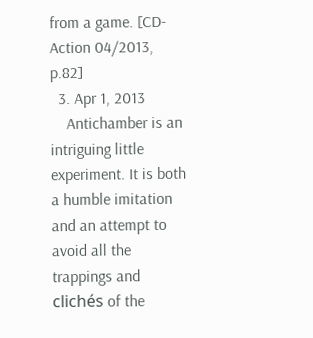from a game. [CD-Action 04/2013, p.82]
  3. Apr 1, 2013
    Antichamber is an intriguing little experiment. It is both a humble imitation and an attempt to avoid all the trappings and clichés of the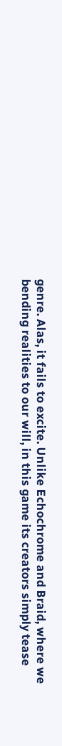genre. Alas, it fails to excite. Unlike Echochrome and Braid, where we bending realities to our will, in this game its creators simply tease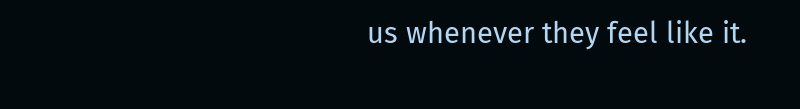us whenever they feel like it.